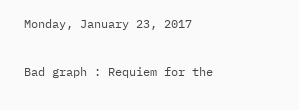Monday, January 23, 2017

Bad graph : Requiem for the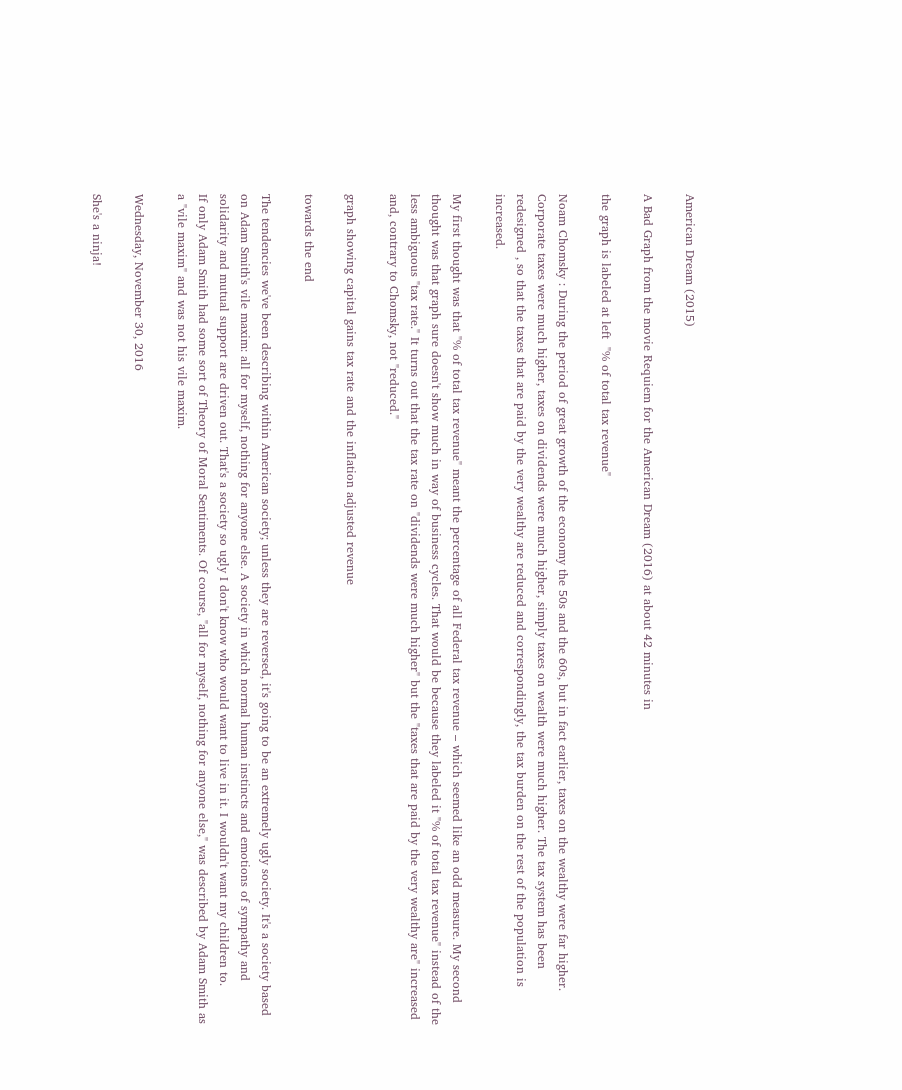American Dream (2015)

A Bad Graph from the movie Requiem for the American Dream (2016) at about 42 minutes in

the graph is labeled at left  "% of total tax revenue"

Noam Chomsky : During the period of great growth of the economy the 50s and the 60s, but in fact earlier, taxes on the wealthy were far higher. Corporate taxes were much higher, taxes on dividends were much higher, simply taxes on wealth were much higher. The tax system has been redesigned , so that the taxes that are paid by the very wealthy are reduced and correspondingly, the tax burden on the rest of the population is increased.

My first thought was that "% of total tax revenue" meant the percentage of all Federal tax revenue – which seemed like an odd measure. My second thought was that graph sure doesn't show much in way of business cycles. That would be because they labeled it "% of total tax revenue" instead of the less ambiguous "tax rate." It turns out that the tax rate on "dividends were much higher" but the "taxes that are paid by the very wealthy are" increased and, contrary to Chomsky, not "reduced."

graph showing capital gains tax rate and the inflation adjusted revenue

towards the end

The tendencies we've been describing within American society; unless they are reversed, it's going to be an extremely ugly society. It's a society based on Adam Smith's vile maxim: all for myself, nothing for anyone else. A society in which normal human instincts and emotions of sympathy and solidarity and mutual support are driven out. That's a society so ugly I don't know who would want to live in it. I wouldn't want my children to.
If only Adam Smith had some sort of Theory of Moral Sentiments. Of course, "all for myself, nothing for anyone else," was described by Adam Smith as a "vile maxim" and was not his vile maxim.

Wednesday, November 30, 2016

She's a ninja!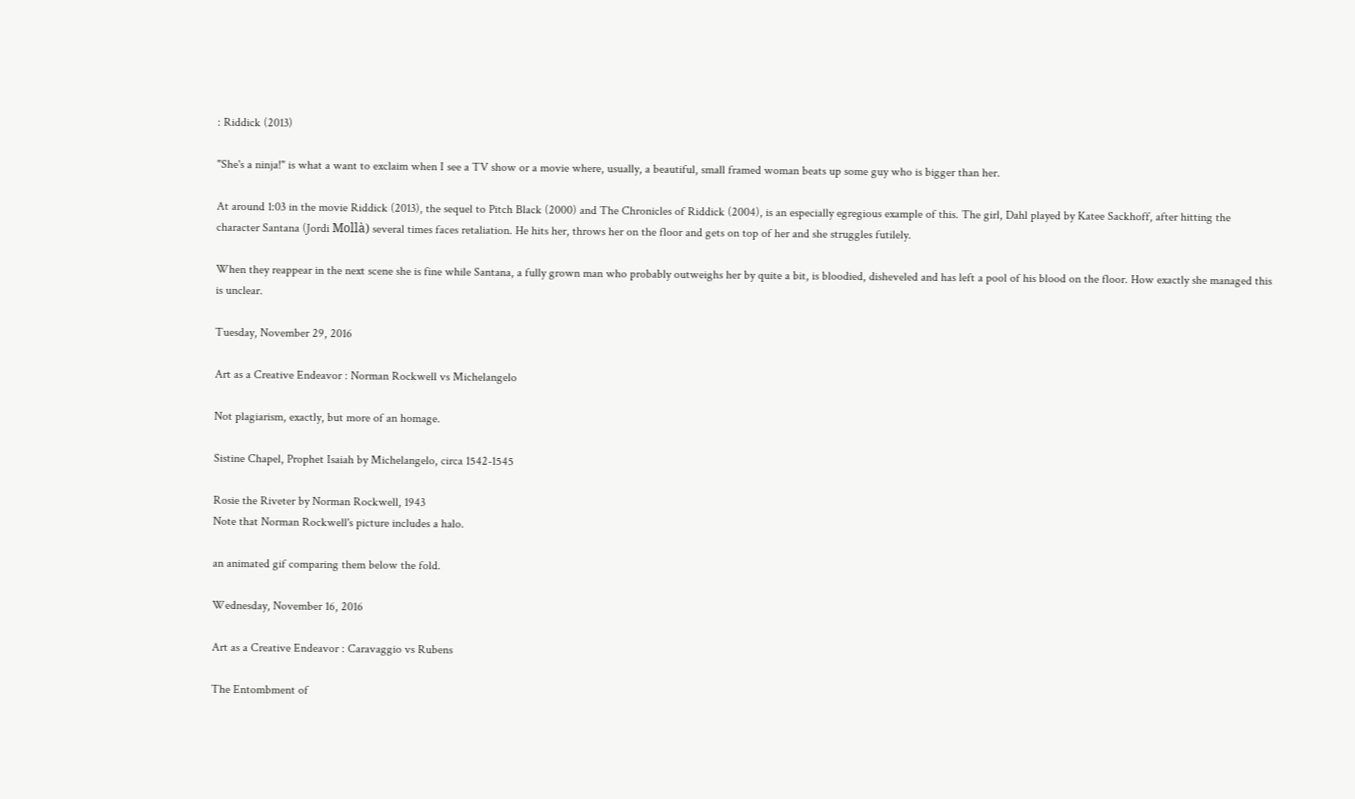: Riddick (2013)

"She's a ninja!" is what a want to exclaim when I see a TV show or a movie where, usually, a beautiful, small framed woman beats up some guy who is bigger than her.

At around 1:03 in the movie Riddick (2013), the sequel to Pitch Black (2000) and The Chronicles of Riddick (2004), is an especially egregious example of this. The girl, Dahl played by Katee Sackhoff, after hitting the character Santana (Jordi Mollà) several times faces retaliation. He hits her, throws her on the floor and gets on top of her and she struggles futilely.

When they reappear in the next scene she is fine while Santana, a fully grown man who probably outweighs her by quite a bit, is bloodied, disheveled and has left a pool of his blood on the floor. How exactly she managed this is unclear.

Tuesday, November 29, 2016

Art as a Creative Endeavor : Norman Rockwell vs Michelangelo

Not plagiarism, exactly, but more of an homage.

Sistine Chapel, Prophet Isaiah by Michelangelo, circa 1542-1545

Rosie the Riveter by Norman Rockwell, 1943
Note that Norman Rockwell's picture includes a halo.

an animated gif comparing them below the fold.

Wednesday, November 16, 2016

Art as a Creative Endeavor : Caravaggio vs Rubens

The Entombment of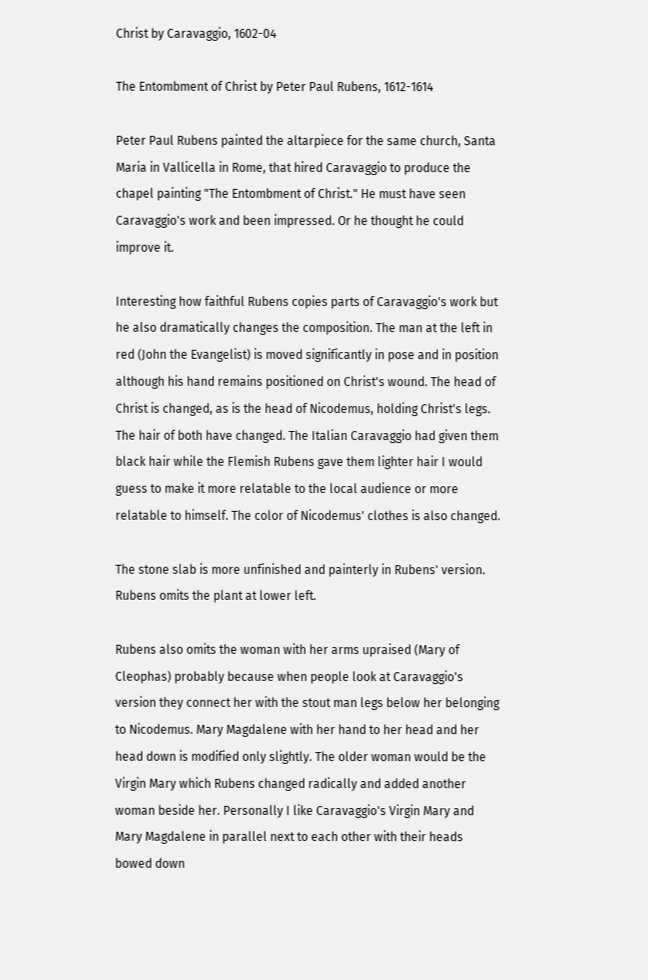Christ by Caravaggio, 1602-04

The Entombment of Christ by Peter Paul Rubens, 1612-1614

Peter Paul Rubens painted the altarpiece for the same church, Santa Maria in Vallicella in Rome, that hired Caravaggio to produce the chapel painting "The Entombment of Christ." He must have seen Caravaggio's work and been impressed. Or he thought he could improve it.

Interesting how faithful Rubens copies parts of Caravaggio's work but he also dramatically changes the composition. The man at the left in red (John the Evangelist) is moved significantly in pose and in position although his hand remains positioned on Christ's wound. The head of Christ is changed, as is the head of Nicodemus, holding Christ's legs. The hair of both have changed. The Italian Caravaggio had given them black hair while the Flemish Rubens gave them lighter hair I would guess to make it more relatable to the local audience or more relatable to himself. The color of Nicodemus' clothes is also changed.

The stone slab is more unfinished and painterly in Rubens' version. Rubens omits the plant at lower left.

Rubens also omits the woman with her arms upraised (Mary of Cleophas) probably because when people look at Caravaggio's version they connect her with the stout man legs below her belonging to Nicodemus. Mary Magdalene with her hand to her head and her head down is modified only slightly. The older woman would be the Virgin Mary which Rubens changed radically and added another woman beside her. Personally I like Caravaggio's Virgin Mary and Mary Magdalene in parallel next to each other with their heads bowed down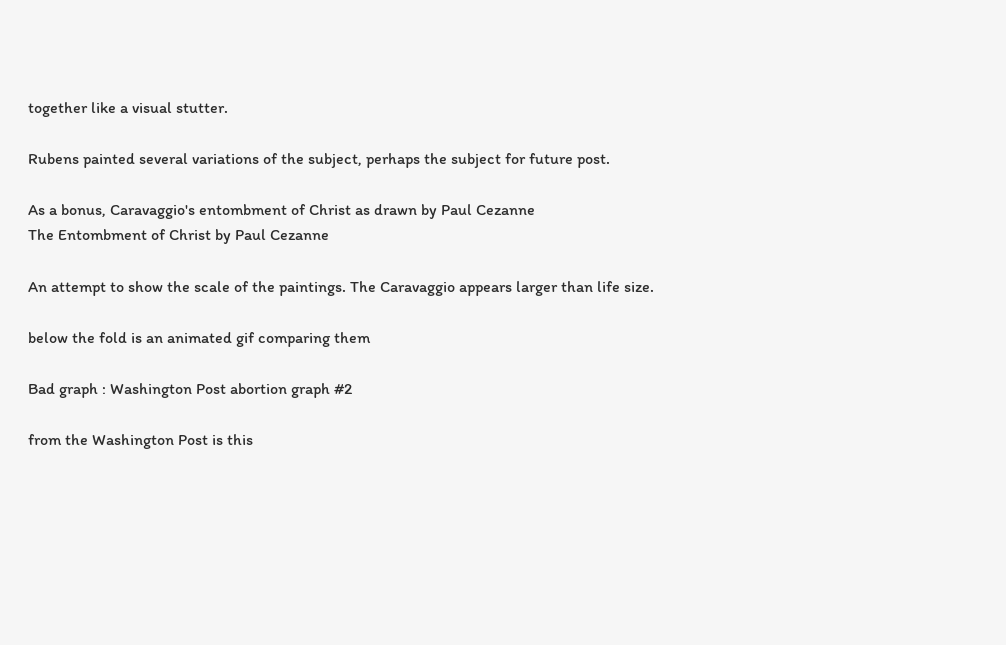together like a visual stutter.

Rubens painted several variations of the subject, perhaps the subject for future post.

As a bonus, Caravaggio's entombment of Christ as drawn by Paul Cezanne
The Entombment of Christ by Paul Cezanne

An attempt to show the scale of the paintings. The Caravaggio appears larger than life size.

below the fold is an animated gif comparing them

Bad graph : Washington Post abortion graph #2

from the Washington Post is this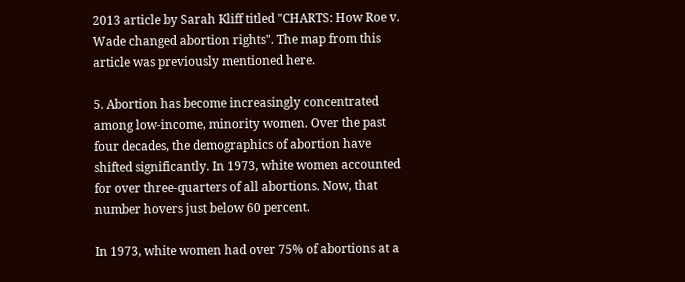2013 article by Sarah Kliff titled "CHARTS: How Roe v. Wade changed abortion rights". The map from this article was previously mentioned here.

5. Abortion has become increasingly concentrated among low-income, minority women. Over the past four decades, the demographics of abortion have shifted significantly. In 1973, white women accounted for over three-quarters of all abortions. Now, that number hovers just below 60 percent.

In 1973, white women had over 75% of abortions at a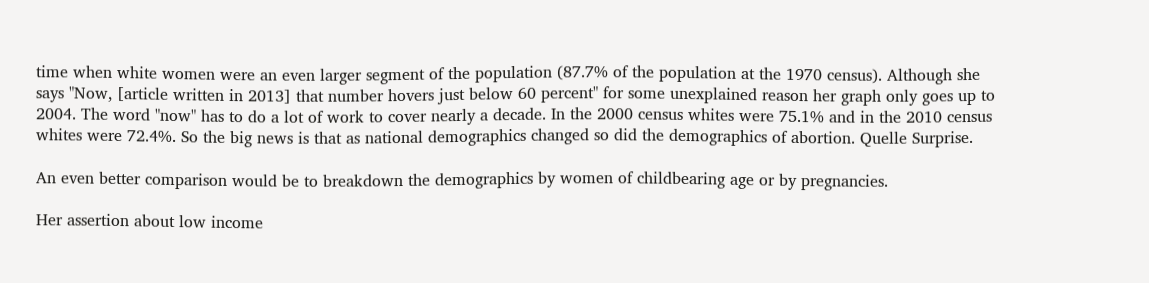time when white women were an even larger segment of the population (87.7% of the population at the 1970 census). Although she says "Now, [article written in 2013] that number hovers just below 60 percent" for some unexplained reason her graph only goes up to 2004. The word "now" has to do a lot of work to cover nearly a decade. In the 2000 census whites were 75.1% and in the 2010 census whites were 72.4%. So the big news is that as national demographics changed so did the demographics of abortion. Quelle Surprise.

An even better comparison would be to breakdown the demographics by women of childbearing age or by pregnancies.

Her assertion about low income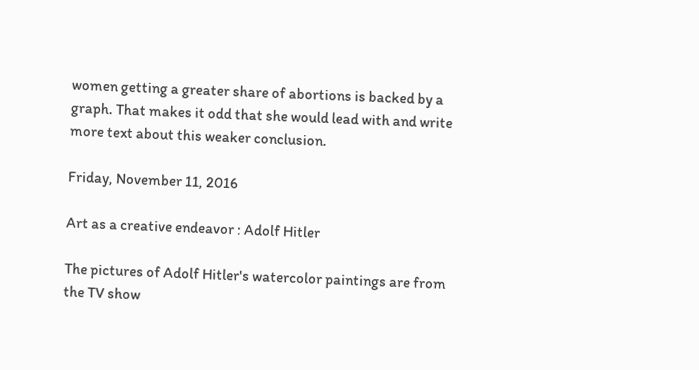women getting a greater share of abortions is backed by a graph. That makes it odd that she would lead with and write more text about this weaker conclusion.

Friday, November 11, 2016

Art as a creative endeavor : Adolf Hitler

The pictures of Adolf Hitler's watercolor paintings are from the TV show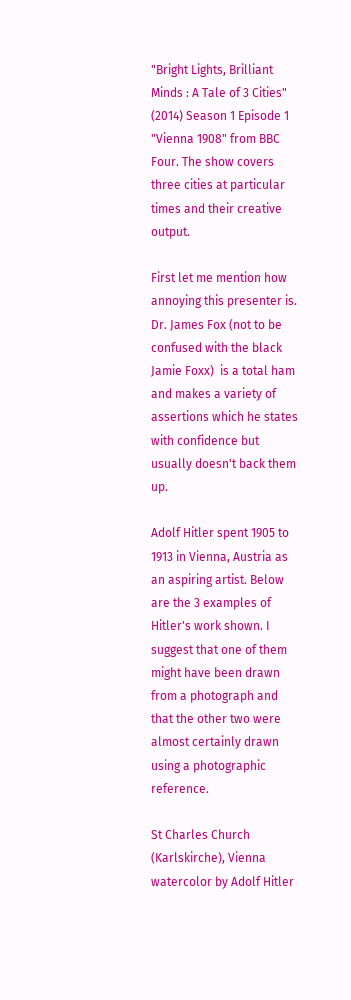"Bright Lights, Brilliant Minds : A Tale of 3 Cities" (2014) Season 1 Episode 1 "Vienna 1908" from BBC Four. The show covers three cities at particular times and their creative output.

First let me mention how annoying this presenter is. Dr. James Fox (not to be confused with the black Jamie Foxx)  is a total ham and makes a variety of assertions which he states with confidence but usually doesn't back them up.

Adolf Hitler spent 1905 to 1913 in Vienna, Austria as an aspiring artist. Below are the 3 examples of Hitler's work shown. I suggest that one of them might have been drawn from a photograph and that the other two were almost certainly drawn using a photographic reference.

St Charles Church (Karlskirche), Vienna watercolor by Adolf Hitler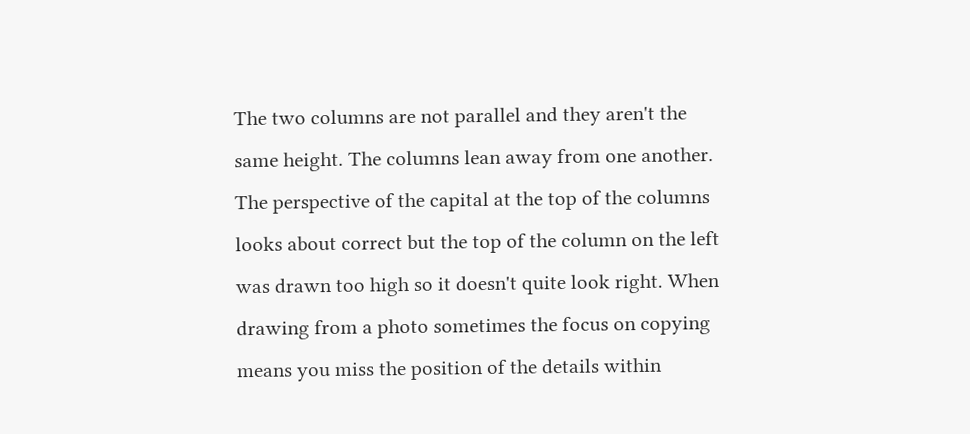The two columns are not parallel and they aren't the same height. The columns lean away from one another. The perspective of the capital at the top of the columns looks about correct but the top of the column on the left was drawn too high so it doesn't quite look right. When drawing from a photo sometimes the focus on copying means you miss the position of the details within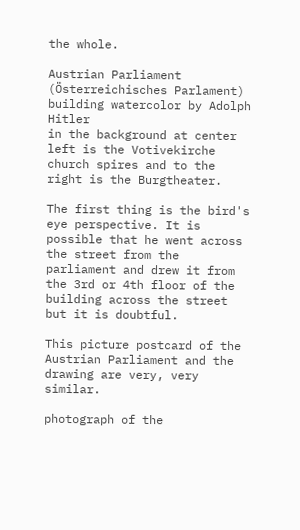the whole.

Austrian Parliament (Österreichisches Parlament) building watercolor by Adolph Hitler
in the background at center left is the Votivekirche church spires and to the right is the Burgtheater.

The first thing is the bird's eye perspective. It is possible that he went across the street from the parliament and drew it from the 3rd or 4th floor of the building across the street but it is doubtful.

This picture postcard of the Austrian Parliament and the drawing are very, very similar.

photograph of the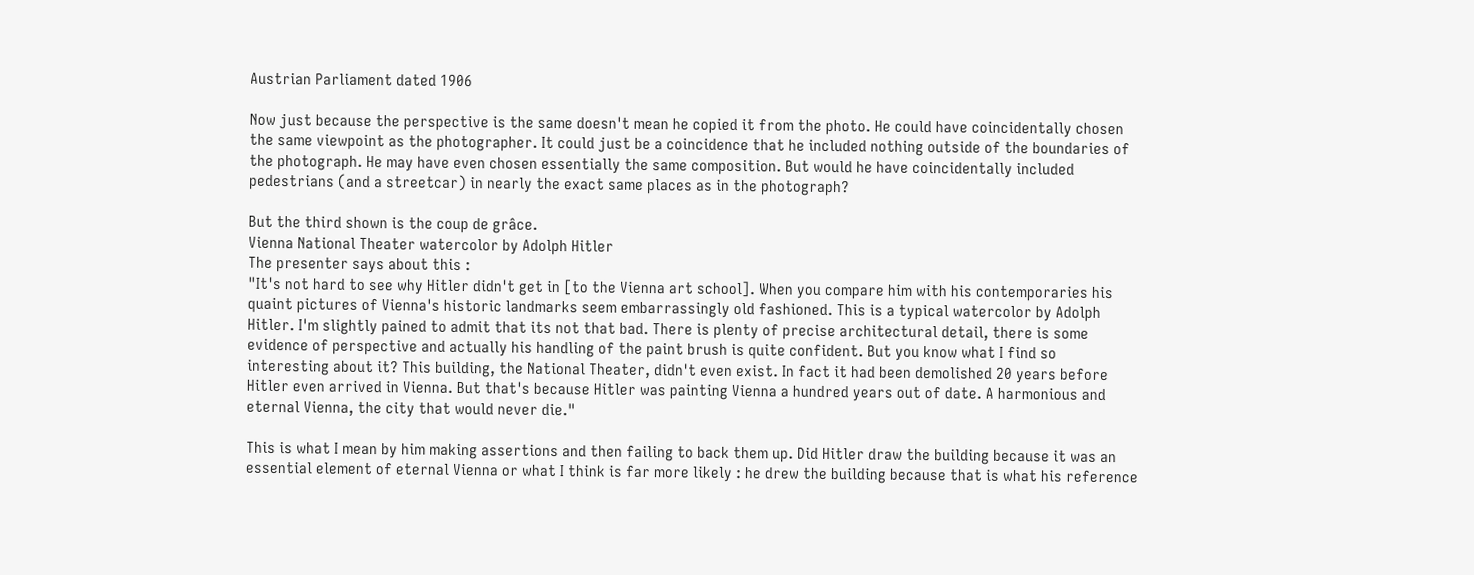Austrian Parliament dated 1906

Now just because the perspective is the same doesn't mean he copied it from the photo. He could have coincidentally chosen the same viewpoint as the photographer. It could just be a coincidence that he included nothing outside of the boundaries of the photograph. He may have even chosen essentially the same composition. But would he have coincidentally included pedestrians (and a streetcar) in nearly the exact same places as in the photograph?

But the third shown is the coup de grâce.
Vienna National Theater watercolor by Adolph Hitler
The presenter says about this :
"It's not hard to see why Hitler didn't get in [to the Vienna art school]. When you compare him with his contemporaries his quaint pictures of Vienna's historic landmarks seem embarrassingly old fashioned. This is a typical watercolor by Adolph Hitler. I'm slightly pained to admit that its not that bad. There is plenty of precise architectural detail, there is some evidence of perspective and actually his handling of the paint brush is quite confident. But you know what I find so interesting about it? This building, the National Theater, didn't even exist. In fact it had been demolished 20 years before Hitler even arrived in Vienna. But that's because Hitler was painting Vienna a hundred years out of date. A harmonious and eternal Vienna, the city that would never die."

This is what I mean by him making assertions and then failing to back them up. Did Hitler draw the building because it was an essential element of eternal Vienna or what I think is far more likely : he drew the building because that is what his reference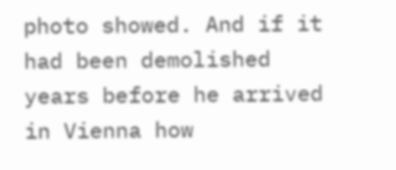photo showed. And if it had been demolished years before he arrived in Vienna how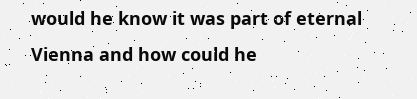would he know it was part of eternal Vienna and how could he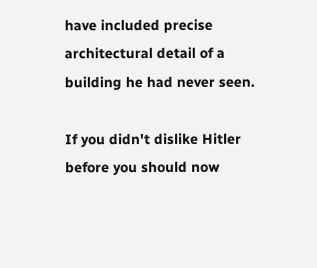have included precise architectural detail of a building he had never seen.

If you didn't dislike Hitler before you should now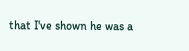that I've shown he was a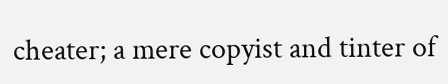cheater; a mere copyist and tinter of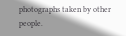photographs taken by other people.